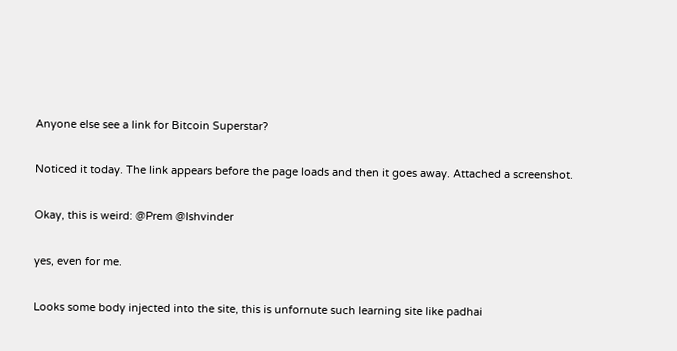Anyone else see a link for Bitcoin Superstar?

Noticed it today. The link appears before the page loads and then it goes away. Attached a screenshot.

Okay, this is weird: @Prem @Ishvinder

yes, even for me.

Looks some body injected into the site, this is unfornute such learning site like padhai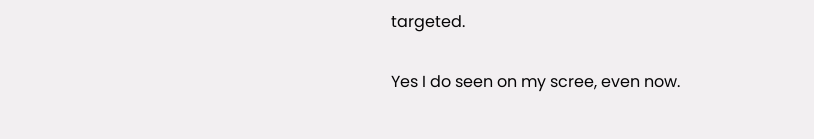targeted.

Yes I do seen on my scree, even now.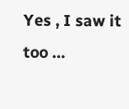Yes , I saw it too …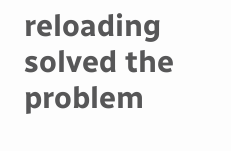reloading solved the problem